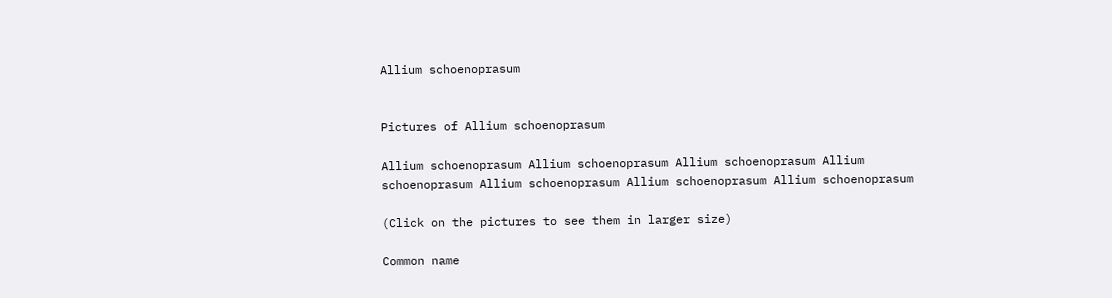Allium schoenoprasum


Pictures of Allium schoenoprasum

Allium schoenoprasum Allium schoenoprasum Allium schoenoprasum Allium schoenoprasum Allium schoenoprasum Allium schoenoprasum Allium schoenoprasum

(Click on the pictures to see them in larger size)

Common name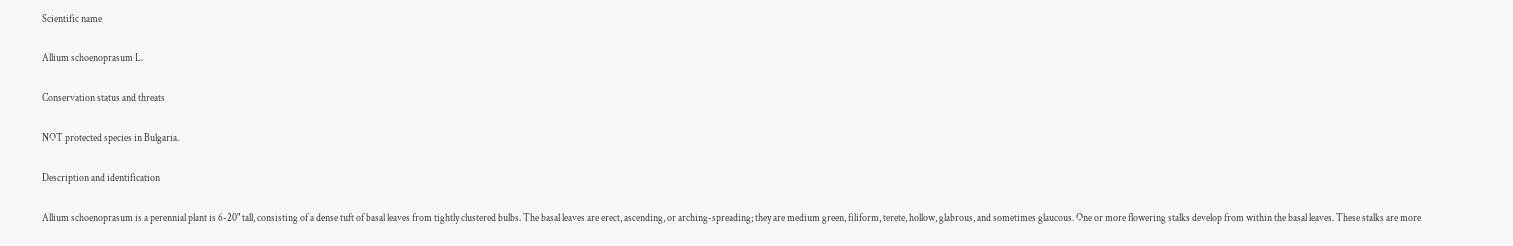Scientific name

Allium schoenoprasum L.

Conservation status and threats

NOT protected species in Bulgaria.

Description and identification

Allium schoenoprasum is a perennial plant is 6-20" tall, consisting of a dense tuft of basal leaves from tightly clustered bulbs. The basal leaves are erect, ascending, or arching-spreading; they are medium green, filiform, terete, hollow, glabrous, and sometimes glaucous. One or more flowering stalks develop from within the basal leaves. These stalks are more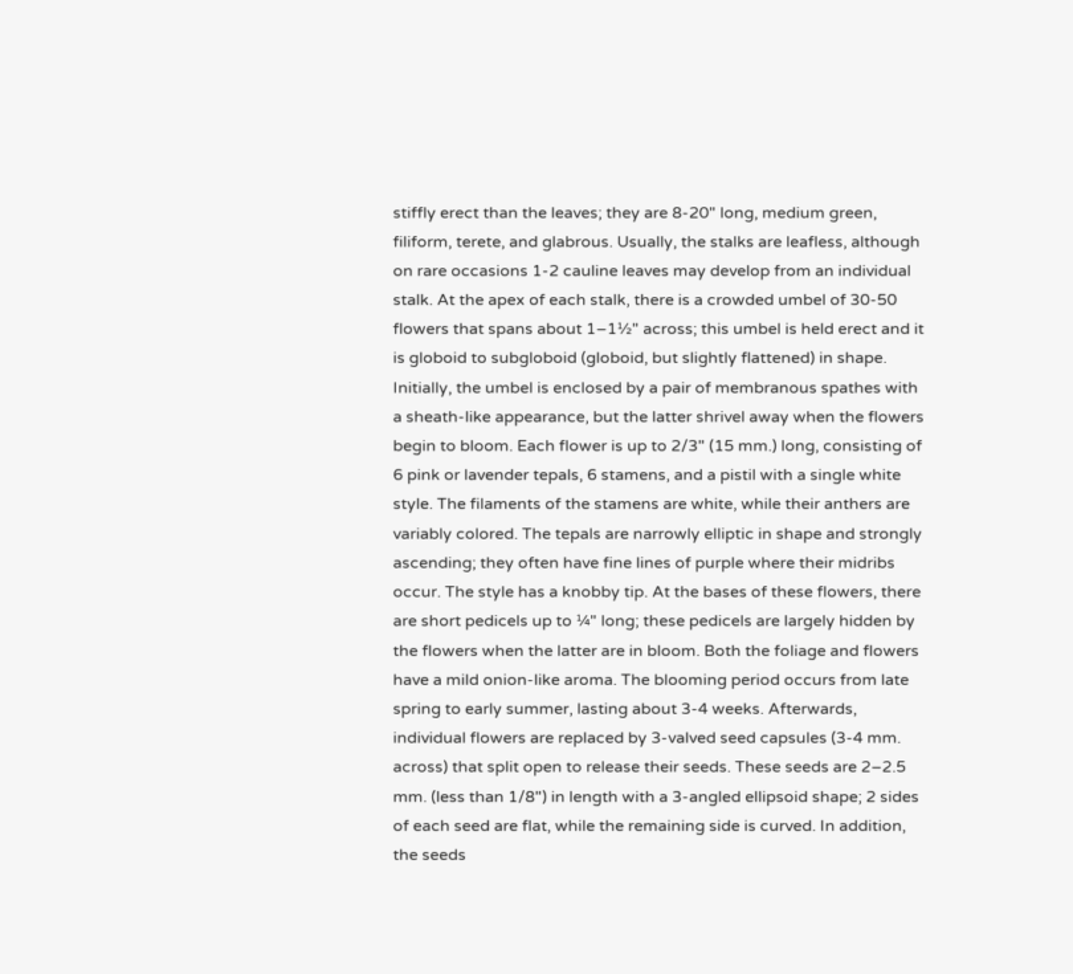stiffly erect than the leaves; they are 8-20" long, medium green, filiform, terete, and glabrous. Usually, the stalks are leafless, although on rare occasions 1-2 cauline leaves may develop from an individual stalk. At the apex of each stalk, there is a crowded umbel of 30-50 flowers that spans about 1–1½" across; this umbel is held erect and it is globoid to subgloboid (globoid, but slightly flattened) in shape. Initially, the umbel is enclosed by a pair of membranous spathes with a sheath-like appearance, but the latter shrivel away when the flowers begin to bloom. Each flower is up to 2/3" (15 mm.) long, consisting of 6 pink or lavender tepals, 6 stamens, and a pistil with a single white style. The filaments of the stamens are white, while their anthers are variably colored. The tepals are narrowly elliptic in shape and strongly ascending; they often have fine lines of purple where their midribs occur. The style has a knobby tip. At the bases of these flowers, there are short pedicels up to ¼" long; these pedicels are largely hidden by the flowers when the latter are in bloom. Both the foliage and flowers have a mild onion-like aroma. The blooming period occurs from late spring to early summer, lasting about 3-4 weeks. Afterwards, individual flowers are replaced by 3-valved seed capsules (3-4 mm. across) that split open to release their seeds. These seeds are 2–2.5 mm. (less than 1/8") in length with a 3-angled ellipsoid shape; 2 sides of each seed are flat, while the remaining side is curved. In addition, the seeds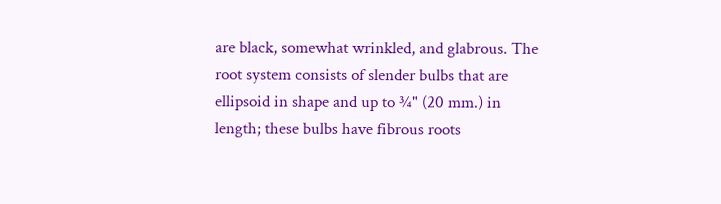are black, somewhat wrinkled, and glabrous. The root system consists of slender bulbs that are ellipsoid in shape and up to ¾" (20 mm.) in length; these bulbs have fibrous roots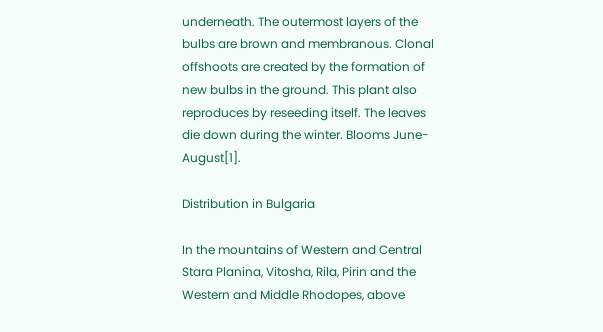underneath. The outermost layers of the bulbs are brown and membranous. Clonal offshoots are created by the formation of new bulbs in the ground. This plant also reproduces by reseeding itself. The leaves die down during the winter. Blooms June-August[1].

Distribution in Bulgaria

In the mountains of Western and Central Stara Planina, Vitosha, Rila, Pirin and the Western and Middle Rhodopes, above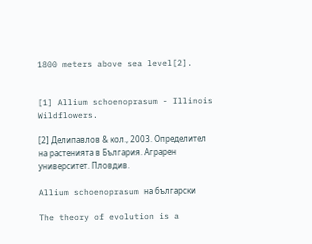1800 meters above sea level[2].


[1] Allium schoenoprasum - Illinois Wildflowers.

[2] Делипавлов & кол., 2003. Определител на растенията в България. Аграрен университет. Пловдив.

Allium schoenoprasum на български

The theory of evolution is a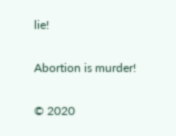lie!

Abortion is murder!

© 2020